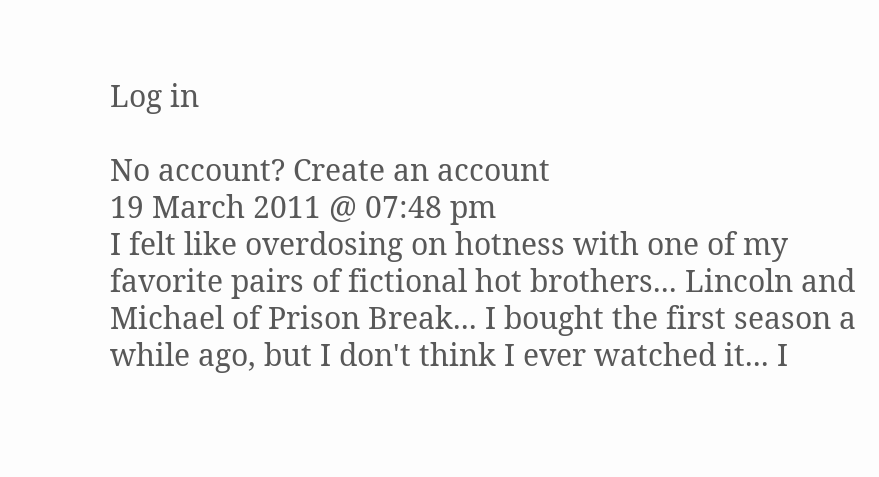Log in

No account? Create an account
19 March 2011 @ 07:48 pm
I felt like overdosing on hotness with one of my favorite pairs of fictional hot brothers... Lincoln and Michael of Prison Break... I bought the first season a while ago, but I don't think I ever watched it... I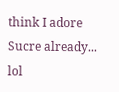think I adore Sucre already... lol